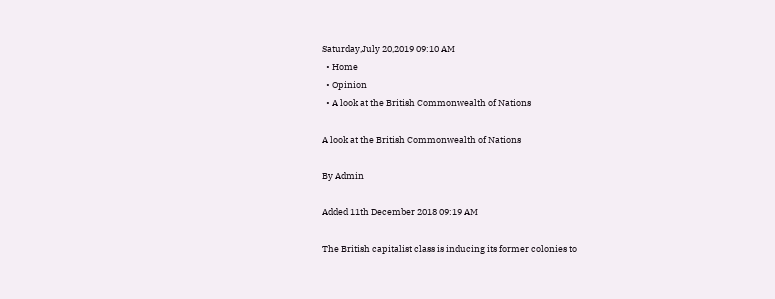Saturday,July 20,2019 09:10 AM
  • Home
  • Opinion
  • A look at the British Commonwealth of Nations

A look at the British Commonwealth of Nations

By Admin

Added 11th December 2018 09:19 AM

The British capitalist class is inducing its former colonies to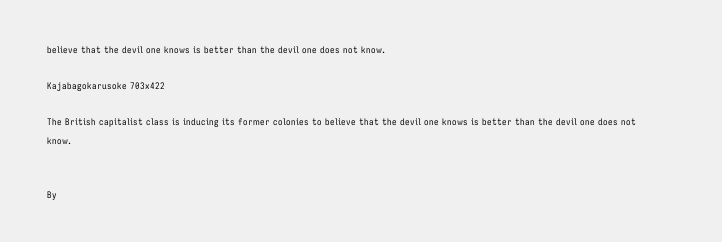believe that the devil one knows is better than the devil one does not know.

Kajabagokarusoke 703x422

The British capitalist class is inducing its former colonies to believe that the devil one knows is better than the devil one does not know.


By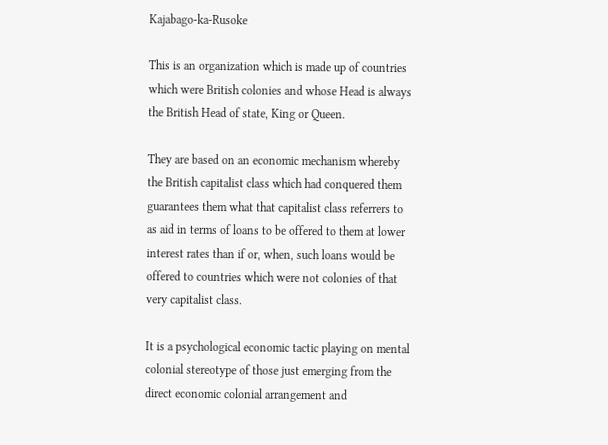Kajabago-ka-Rusoke

This is an organization which is made up of countries which were British colonies and whose Head is always the British Head of state, King or Queen.

They are based on an economic mechanism whereby the British capitalist class which had conquered them guarantees them what that capitalist class referrers to as aid in terms of loans to be offered to them at lower interest rates than if or, when, such loans would be offered to countries which were not colonies of that very capitalist class.

It is a psychological economic tactic playing on mental colonial stereotype of those just emerging from the direct economic colonial arrangement and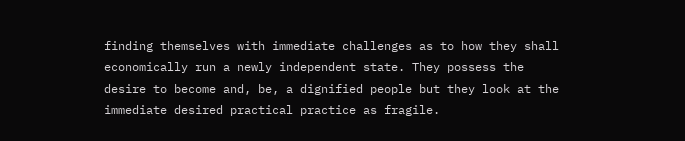finding themselves with immediate challenges as to how they shall economically run a newly independent state. They possess the desire to become and, be, a dignified people but they look at the immediate desired practical practice as fragile.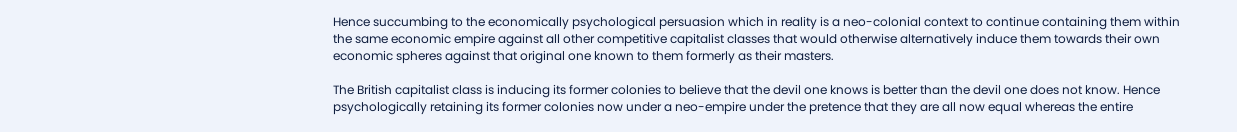Hence succumbing to the economically psychological persuasion which in reality is a neo-colonial context to continue containing them within the same economic empire against all other competitive capitalist classes that would otherwise alternatively induce them towards their own economic spheres against that original one known to them formerly as their masters.

The British capitalist class is inducing its former colonies to believe that the devil one knows is better than the devil one does not know. Hence psychologically retaining its former colonies now under a neo-empire under the pretence that they are all now equal whereas the entire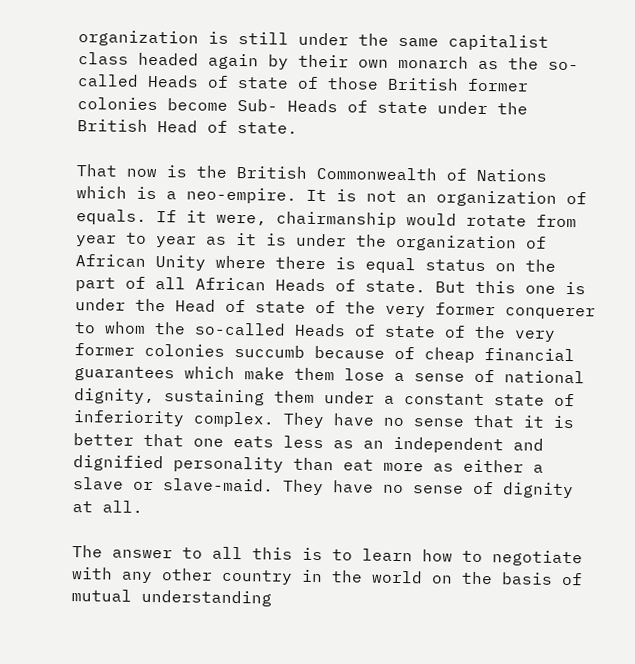organization is still under the same capitalist class headed again by their own monarch as the so-called Heads of state of those British former colonies become Sub- Heads of state under the British Head of state.

That now is the British Commonwealth of Nations which is a neo-empire. It is not an organization of equals. If it were, chairmanship would rotate from year to year as it is under the organization of African Unity where there is equal status on the part of all African Heads of state. But this one is under the Head of state of the very former conquerer to whom the so-called Heads of state of the very former colonies succumb because of cheap financial guarantees which make them lose a sense of national dignity, sustaining them under a constant state of inferiority complex. They have no sense that it is better that one eats less as an independent and dignified personality than eat more as either a slave or slave-maid. They have no sense of dignity at all.

The answer to all this is to learn how to negotiate with any other country in the world on the basis of mutual understanding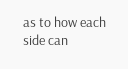as to how each side can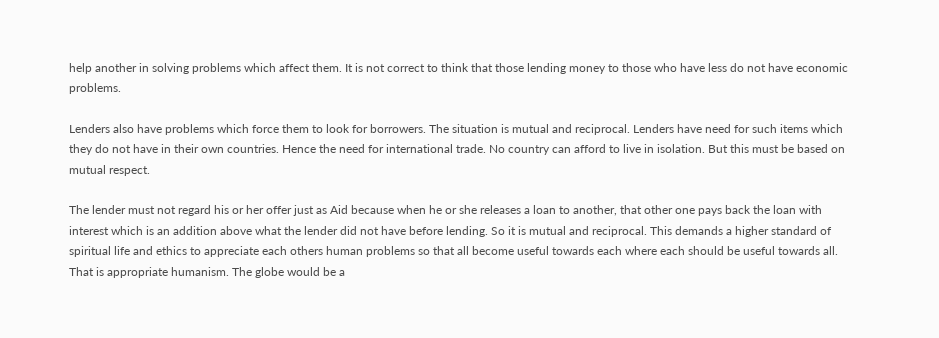help another in solving problems which affect them. It is not correct to think that those lending money to those who have less do not have economic problems.

Lenders also have problems which force them to look for borrowers. The situation is mutual and reciprocal. Lenders have need for such items which they do not have in their own countries. Hence the need for international trade. No country can afford to live in isolation. But this must be based on mutual respect.

The lender must not regard his or her offer just as Aid because when he or she releases a loan to another, that other one pays back the loan with interest which is an addition above what the lender did not have before lending. So it is mutual and reciprocal. This demands a higher standard of spiritual life and ethics to appreciate each others human problems so that all become useful towards each where each should be useful towards all. That is appropriate humanism. The globe would be a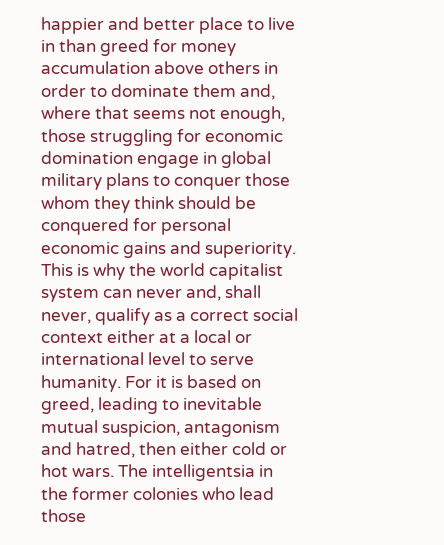happier and better place to live in than greed for money accumulation above others in order to dominate them and, where that seems not enough, those struggling for economic domination engage in global military plans to conquer those whom they think should be conquered for personal economic gains and superiority. This is why the world capitalist system can never and, shall never, qualify as a correct social context either at a local or international level to serve humanity. For it is based on greed, leading to inevitable mutual suspicion, antagonism and hatred, then either cold or hot wars. The intelligentsia in the former colonies who lead those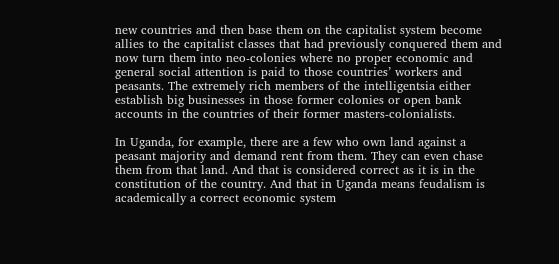new countries and then base them on the capitalist system become allies to the capitalist classes that had previously conquered them and now turn them into neo-colonies where no proper economic and general social attention is paid to those countries’ workers and peasants. The extremely rich members of the intelligentsia either establish big businesses in those former colonies or open bank accounts in the countries of their former masters-colonialists.

In Uganda, for example, there are a few who own land against a peasant majority and demand rent from them. They can even chase them from that land. And that is considered correct as it is in the constitution of the country. And that in Uganda means feudalism is academically a correct economic system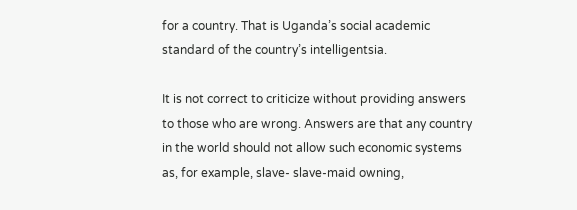for a country. That is Uganda’s social academic standard of the country’s intelligentsia.

It is not correct to criticize without providing answers to those who are wrong. Answers are that any country in the world should not allow such economic systems as, for example, slave- slave-maid owning,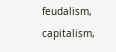feudalism, capitalism,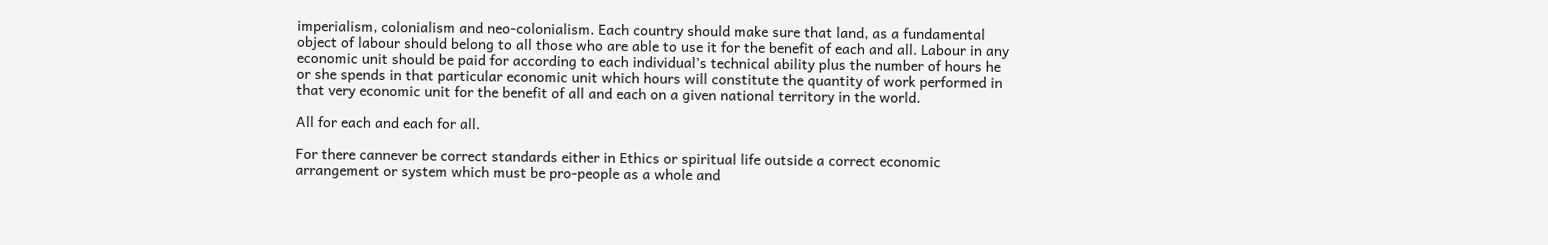imperialism, colonialism and neo-colonialism. Each country should make sure that land, as a fundamental object of labour should belong to all those who are able to use it for the benefit of each and all. Labour in any economic unit should be paid for according to each individual’s technical ability plus the number of hours he or she spends in that particular economic unit which hours will constitute the quantity of work performed in that very economic unit for the benefit of all and each on a given national territory in the world.

All for each and each for all.

For there cannever be correct standards either in Ethics or spiritual life outside a correct economic arrangement or system which must be pro-people as a whole and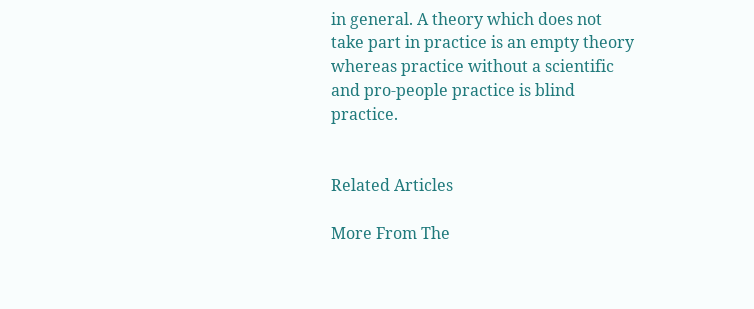in general. A theory which does not take part in practice is an empty theory whereas practice without a scientific and pro-people practice is blind practice.


Related Articles

More From The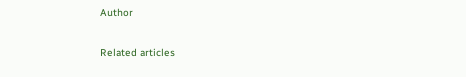Author

Related articles